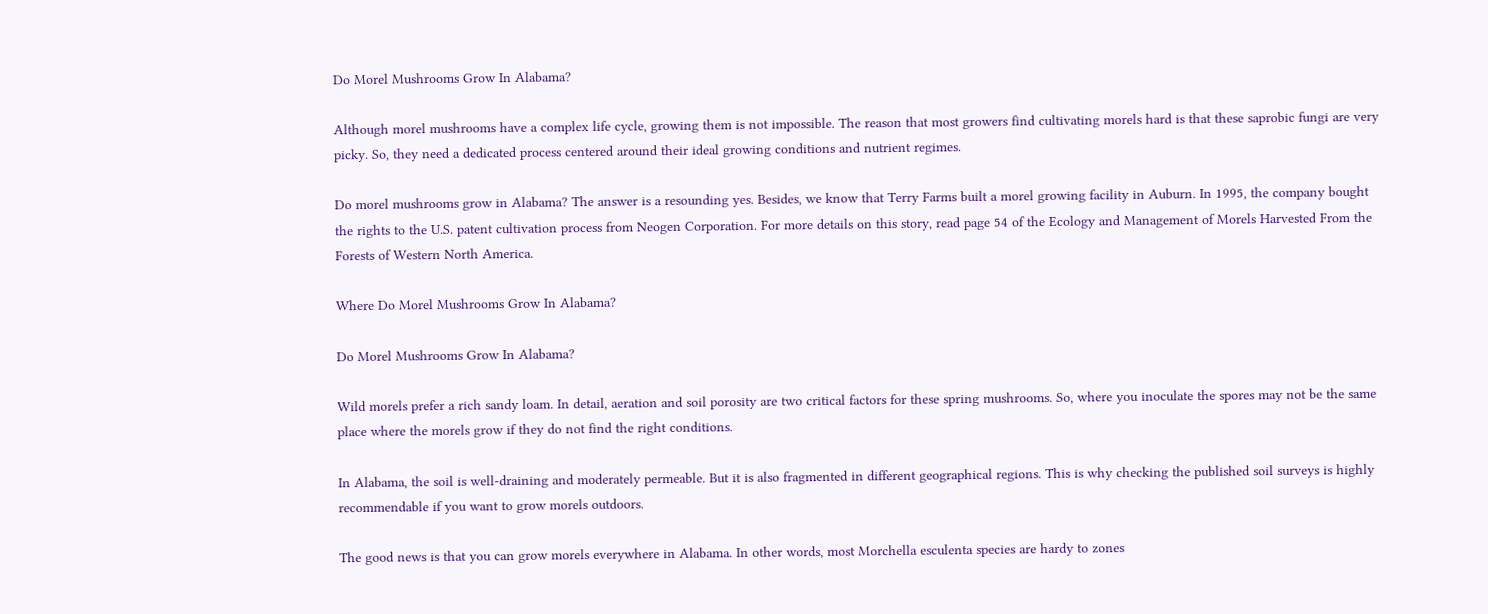Do Morel Mushrooms Grow In Alabama?

Although morel mushrooms have a complex life cycle, growing them is not impossible. The reason that most growers find cultivating morels hard is that these saprobic fungi are very picky. So, they need a dedicated process centered around their ideal growing conditions and nutrient regimes.

Do morel mushrooms grow in Alabama? The answer is a resounding yes. Besides, we know that Terry Farms built a morel growing facility in Auburn. In 1995, the company bought the rights to the U.S. patent cultivation process from Neogen Corporation. For more details on this story, read page 54 of the Ecology and Management of Morels Harvested From the Forests of Western North America.

Where Do Morel Mushrooms Grow In Alabama?

Do Morel Mushrooms Grow In Alabama?

Wild morels prefer a rich sandy loam. In detail, aeration and soil porosity are two critical factors for these spring mushrooms. So, where you inoculate the spores may not be the same place where the morels grow if they do not find the right conditions.

In Alabama, the soil is well-draining and moderately permeable. But it is also fragmented in different geographical regions. This is why checking the published soil surveys is highly recommendable if you want to grow morels outdoors.

The good news is that you can grow morels everywhere in Alabama. In other words, most Morchella esculenta species are hardy to zones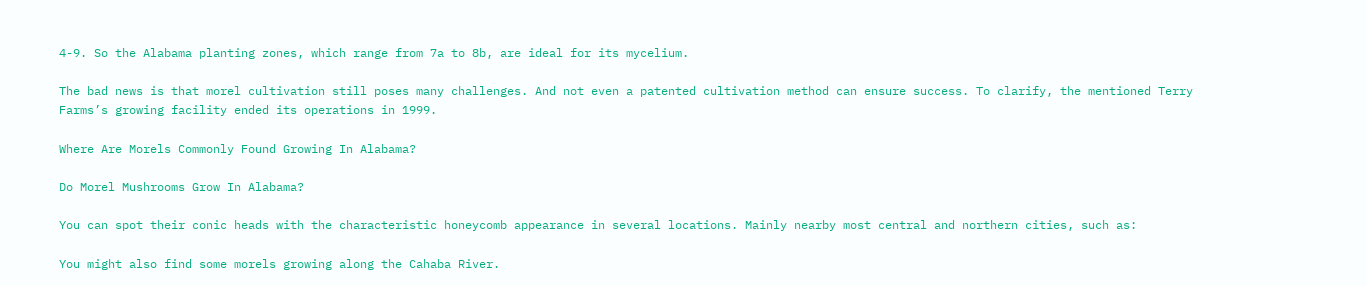4-9. So the Alabama planting zones, which range from 7a to 8b, are ideal for its mycelium.

The bad news is that morel cultivation still poses many challenges. And not even a patented cultivation method can ensure success. To clarify, the mentioned Terry Farms’s growing facility ended its operations in 1999.

Where Are Morels Commonly Found Growing In Alabama?

Do Morel Mushrooms Grow In Alabama?

You can spot their conic heads with the characteristic honeycomb appearance in several locations. Mainly nearby most central and northern cities, such as:

You might also find some morels growing along the Cahaba River.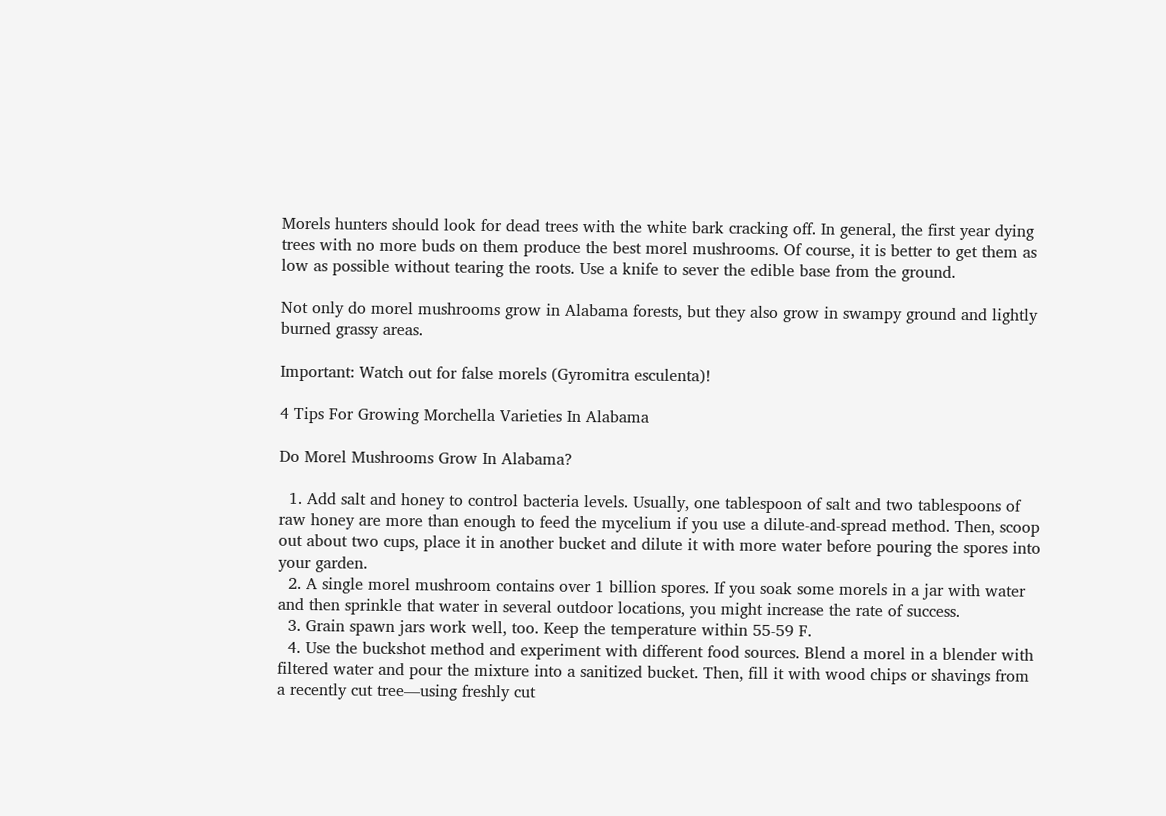Morels hunters should look for dead trees with the white bark cracking off. In general, the first year dying trees with no more buds on them produce the best morel mushrooms. Of course, it is better to get them as low as possible without tearing the roots. Use a knife to sever the edible base from the ground.

Not only do morel mushrooms grow in Alabama forests, but they also grow in swampy ground and lightly burned grassy areas.

Important: Watch out for false morels (Gyromitra esculenta)!

4 Tips For Growing Morchella Varieties In Alabama

Do Morel Mushrooms Grow In Alabama?

  1. Add salt and honey to control bacteria levels. Usually, one tablespoon of salt and two tablespoons of raw honey are more than enough to feed the mycelium if you use a dilute-and-spread method. Then, scoop out about two cups, place it in another bucket and dilute it with more water before pouring the spores into your garden.
  2. A single morel mushroom contains over 1 billion spores. If you soak some morels in a jar with water and then sprinkle that water in several outdoor locations, you might increase the rate of success.
  3. Grain spawn jars work well, too. Keep the temperature within 55-59 F.
  4. Use the buckshot method and experiment with different food sources. Blend a morel in a blender with filtered water and pour the mixture into a sanitized bucket. Then, fill it with wood chips or shavings from a recently cut tree—using freshly cut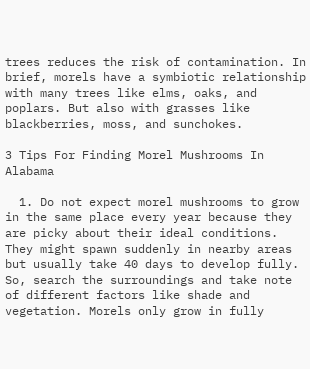trees reduces the risk of contamination. In brief, morels have a symbiotic relationship with many trees like elms, oaks, and poplars. But also with grasses like blackberries, moss, and sunchokes.

3 Tips For Finding Morel Mushrooms In Alabama

  1. Do not expect morel mushrooms to grow in the same place every year because they are picky about their ideal conditions. They might spawn suddenly in nearby areas but usually take 40 days to develop fully. So, search the surroundings and take note of different factors like shade and vegetation. Morels only grow in fully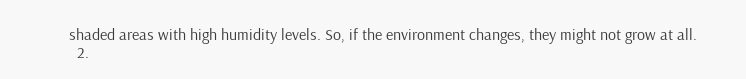shaded areas with high humidity levels. So, if the environment changes, they might not grow at all.
  2.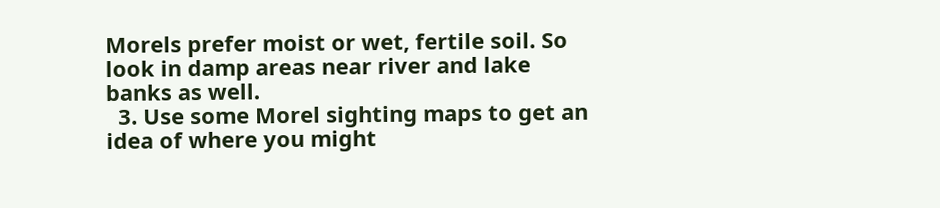Morels prefer moist or wet, fertile soil. So look in damp areas near river and lake banks as well.
  3. Use some Morel sighting maps to get an idea of where you might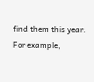find them this year. For example,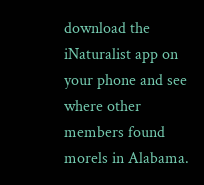download the iNaturalist app on your phone and see where other members found morels in Alabama.